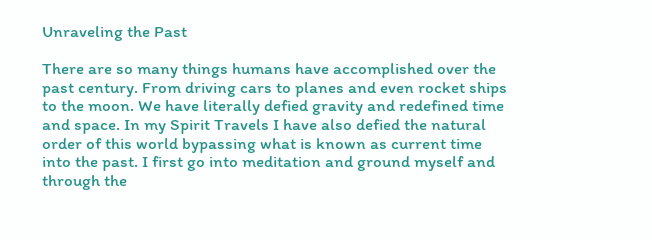Unraveling the Past

There are so many things humans have accomplished over the past century. From driving cars to planes and even rocket ships to the moon. We have literally defied gravity and redefined time and space. In my Spirit Travels I have also defied the natural order of this world bypassing what is known as current time into the past. I first go into meditation and ground myself and through the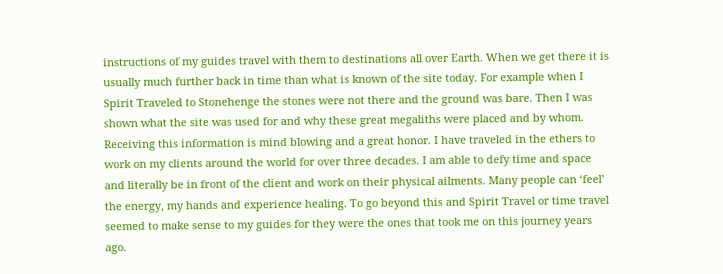instructions of my guides travel with them to destinations all over Earth. When we get there it is usually much further back in time than what is known of the site today. For example when I Spirit Traveled to Stonehenge the stones were not there and the ground was bare. Then I was shown what the site was used for and why these great megaliths were placed and by whom. Receiving this information is mind blowing and a great honor. I have traveled in the ethers to work on my clients around the world for over three decades. I am able to defy time and space and literally be in front of the client and work on their physical ailments. Many people can ‘feel’ the energy, my hands and experience healing. To go beyond this and Spirit Travel or time travel seemed to make sense to my guides for they were the ones that took me on this journey years ago.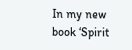In my new book ‘Spirit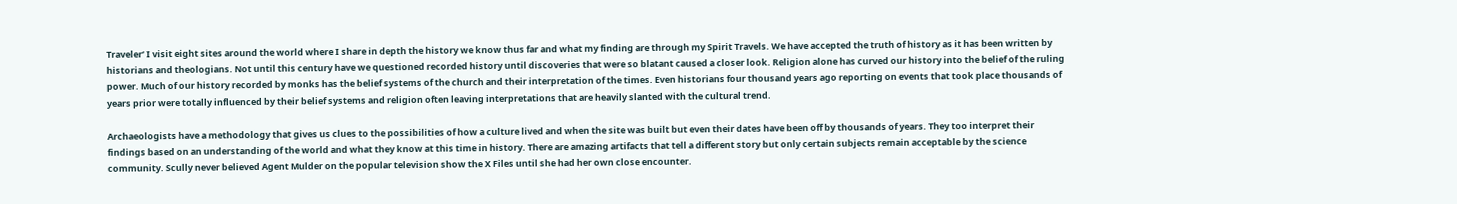Traveler’ I visit eight sites around the world where I share in depth the history we know thus far and what my finding are through my Spirit Travels. We have accepted the truth of history as it has been written by historians and theologians. Not until this century have we questioned recorded history until discoveries that were so blatant caused a closer look. Religion alone has curved our history into the belief of the ruling power. Much of our history recorded by monks has the belief systems of the church and their interpretation of the times. Even historians four thousand years ago reporting on events that took place thousands of years prior were totally influenced by their belief systems and religion often leaving interpretations that are heavily slanted with the cultural trend.

Archaeologists have a methodology that gives us clues to the possibilities of how a culture lived and when the site was built but even their dates have been off by thousands of years. They too interpret their findings based on an understanding of the world and what they know at this time in history. There are amazing artifacts that tell a different story but only certain subjects remain acceptable by the science community. Scully never believed Agent Mulder on the popular television show the X Files until she had her own close encounter.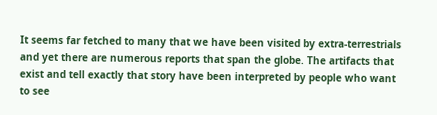It seems far fetched to many that we have been visited by extra-terrestrials and yet there are numerous reports that span the globe. The artifacts that exist and tell exactly that story have been interpreted by people who want to see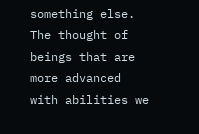something else. The thought of beings that are more advanced with abilities we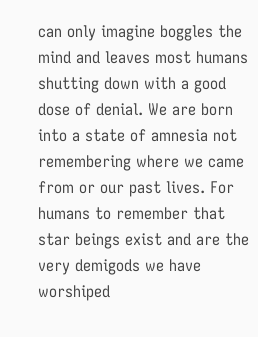can only imagine boggles the mind and leaves most humans shutting down with a good dose of denial. We are born into a state of amnesia not remembering where we came from or our past lives. For humans to remember that star beings exist and are the very demigods we have worshiped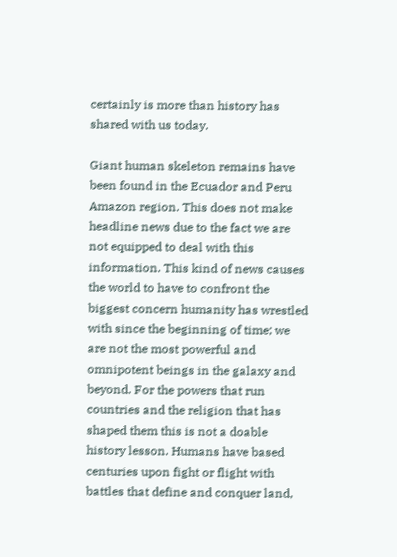certainly is more than history has shared with us today.

Giant human skeleton remains have been found in the Ecuador and Peru Amazon region. This does not make headline news due to the fact we are not equipped to deal with this information. This kind of news causes the world to have to confront the biggest concern humanity has wrestled with since the beginning of time; we are not the most powerful and omnipotent beings in the galaxy and beyond. For the powers that run countries and the religion that has shaped them this is not a doable history lesson. Humans have based centuries upon fight or flight with battles that define and conquer land,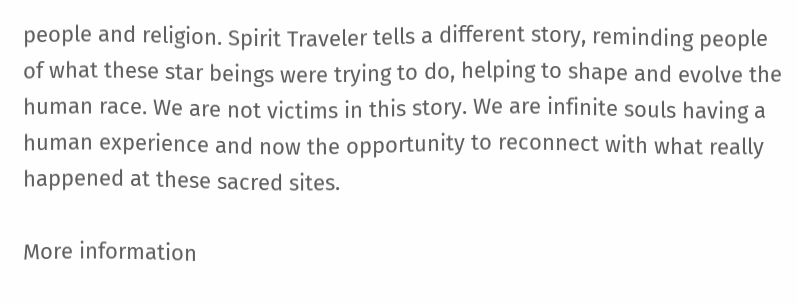people and religion. Spirit Traveler tells a different story, reminding people of what these star beings were trying to do, helping to shape and evolve the human race. We are not victims in this story. We are infinite souls having a human experience and now the opportunity to reconnect with what really happened at these sacred sites.

More information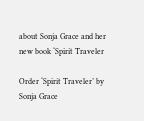about Sonja Grace and her new book ‘Spirit Traveler

Order ‘Spirit Traveler’ by Sonja Grace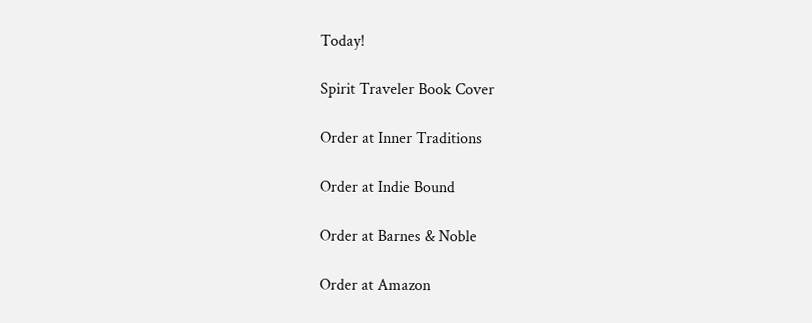Today!

Spirit Traveler Book Cover

Order at Inner Traditions

Order at Indie Bound

Order at Barnes & Noble

Order at Amazon